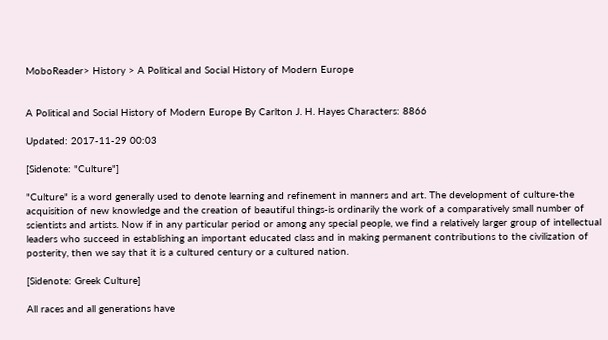MoboReader> History > A Political and Social History of Modern Europe


A Political and Social History of Modern Europe By Carlton J. H. Hayes Characters: 8866

Updated: 2017-11-29 00:03

[Sidenote: "Culture"]

"Culture" is a word generally used to denote learning and refinement in manners and art. The development of culture-the acquisition of new knowledge and the creation of beautiful things-is ordinarily the work of a comparatively small number of scientists and artists. Now if in any particular period or among any special people, we find a relatively larger group of intellectual leaders who succeed in establishing an important educated class and in making permanent contributions to the civilization of posterity, then we say that it is a cultured century or a cultured nation.

[Sidenote: Greek Culture]

All races and all generations have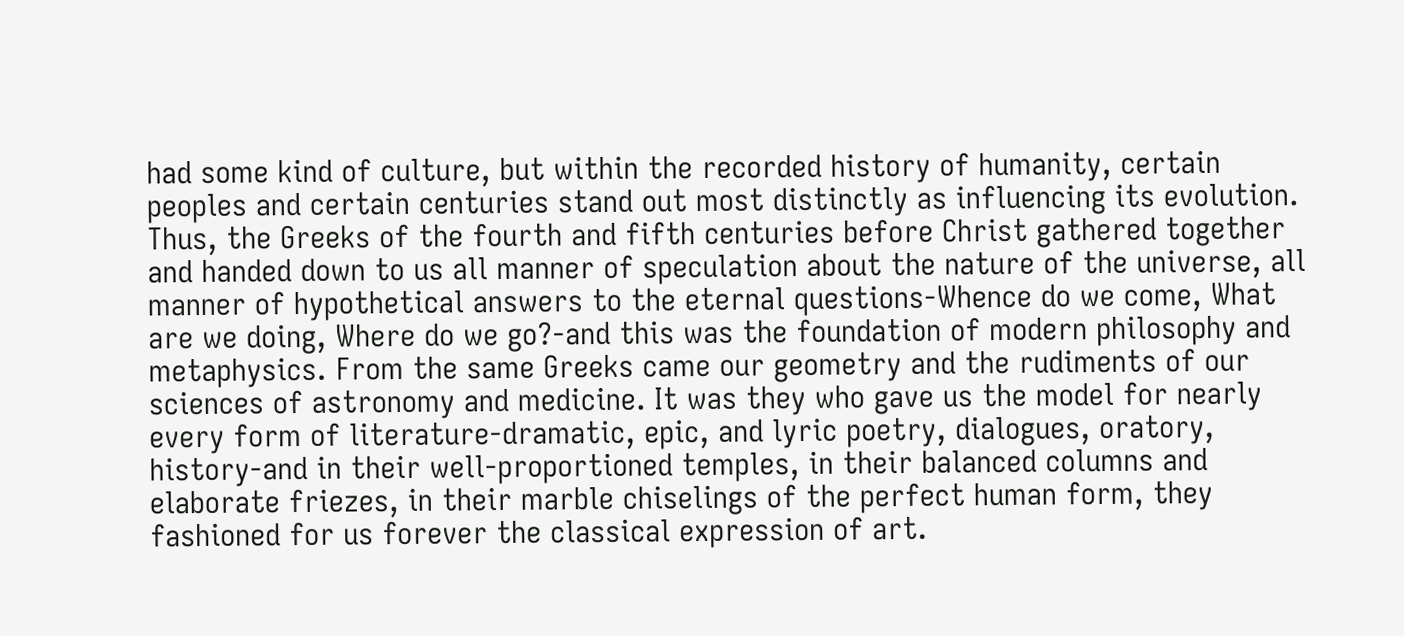had some kind of culture, but within the recorded history of humanity, certain peoples and certain centuries stand out most distinctly as influencing its evolution. Thus, the Greeks of the fourth and fifth centuries before Christ gathered together and handed down to us all manner of speculation about the nature of the universe, all manner of hypothetical answers to the eternal questions-Whence do we come, What are we doing, Where do we go?-and this was the foundation of modern philosophy and metaphysics. From the same Greeks came our geometry and the rudiments of our sciences of astronomy and medicine. It was they who gave us the model for nearly every form of literature-dramatic, epic, and lyric poetry, dialogues, oratory, history-and in their well-proportioned temples, in their balanced columns and elaborate friezes, in their marble chiselings of the perfect human form, they fashioned for us forever the classical expression of art.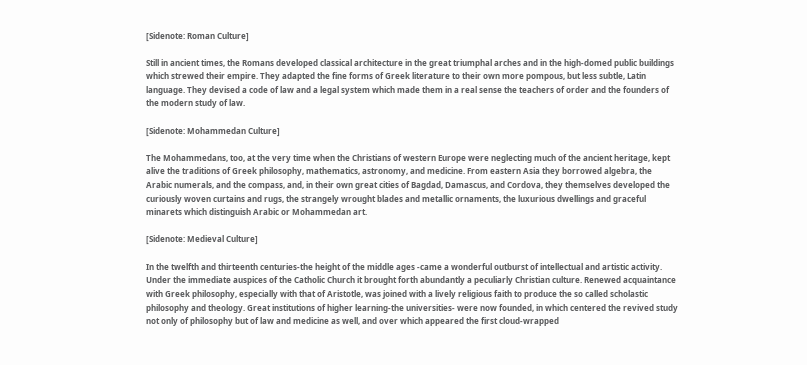[Sidenote: Roman Culture]

Still in ancient times, the Romans developed classical architecture in the great triumphal arches and in the high-domed public buildings which strewed their empire. They adapted the fine forms of Greek literature to their own more pompous, but less subtle, Latin language. They devised a code of law and a legal system which made them in a real sense the teachers of order and the founders of the modern study of law.

[Sidenote: Mohammedan Culture]

The Mohammedans, too, at the very time when the Christians of western Europe were neglecting much of the ancient heritage, kept alive the traditions of Greek philosophy, mathematics, astronomy, and medicine. From eastern Asia they borrowed algebra, the Arabic numerals, and the compass, and, in their own great cities of Bagdad, Damascus, and Cordova, they themselves developed the curiously woven curtains and rugs, the strangely wrought blades and metallic ornaments, the luxurious dwellings and graceful minarets which distinguish Arabic or Mohammedan art.

[Sidenote: Medieval Culture]

In the twelfth and thirteenth centuries-the height of the middle ages -came a wonderful outburst of intellectual and artistic activity. Under the immediate auspices of the Catholic Church it brought forth abundantly a peculiarly Christian culture. Renewed acquaintance with Greek philosophy, especially with that of Aristotle, was joined with a lively religious faith to produce the so called scholastic philosophy and theology. Great institutions of higher learning-the universities- were now founded, in which centered the revived study not only of philosophy but of law and medicine as well, and over which appeared the first cloud-wrapped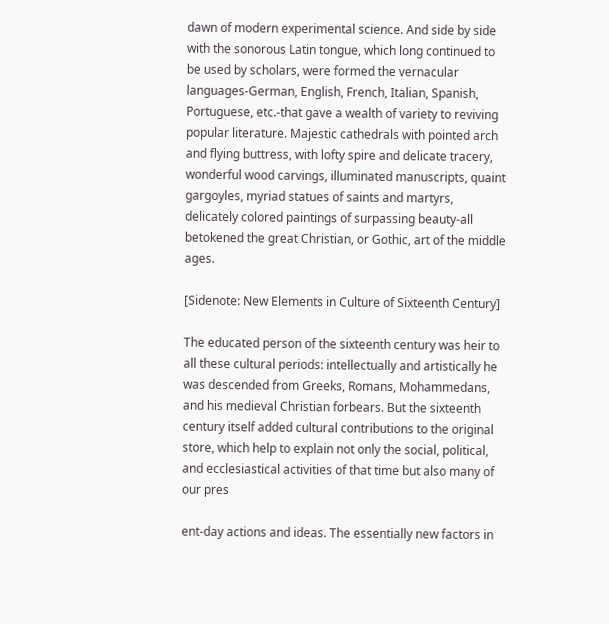dawn of modern experimental science. And side by side with the sonorous Latin tongue, which long continued to be used by scholars, were formed the vernacular languages-German, English, French, Italian, Spanish, Portuguese, etc.-that gave a wealth of variety to reviving popular literature. Majestic cathedrals with pointed arch and flying buttress, with lofty spire and delicate tracery, wonderful wood carvings, illuminated manuscripts, quaint gargoyles, myriad statues of saints and martyrs, delicately colored paintings of surpassing beauty-all betokened the great Christian, or Gothic, art of the middle ages.

[Sidenote: New Elements in Culture of Sixteenth Century]

The educated person of the sixteenth century was heir to all these cultural periods: intellectually and artistically he was descended from Greeks, Romans, Mohammedans, and his medieval Christian forbears. But the sixteenth century itself added cultural contributions to the original store, which help to explain not only the social, political, and ecclesiastical activities of that time but also many of our pres

ent-day actions and ideas. The essentially new factors in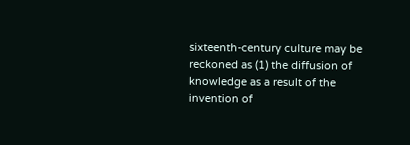sixteenth-century culture may be reckoned as (1) the diffusion of knowledge as a result of the invention of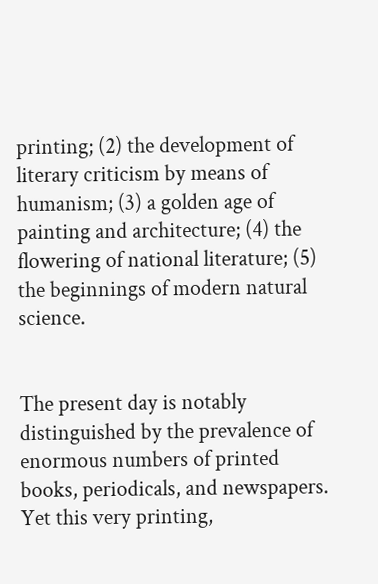printing; (2) the development of literary criticism by means of humanism; (3) a golden age of painting and architecture; (4) the flowering of national literature; (5) the beginnings of modern natural science.


The present day is notably distinguished by the prevalence of enormous numbers of printed books, periodicals, and newspapers. Yet this very printing,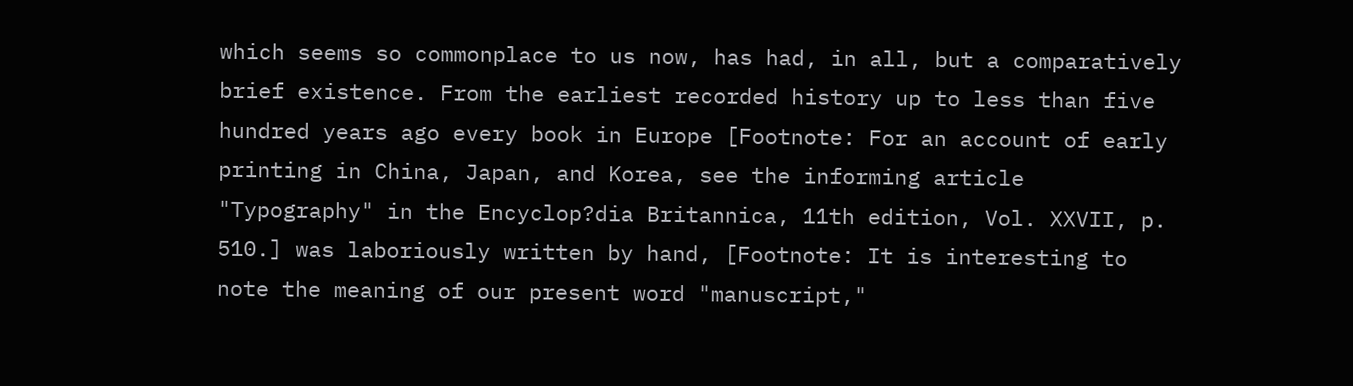which seems so commonplace to us now, has had, in all, but a comparatively brief existence. From the earliest recorded history up to less than five hundred years ago every book in Europe [Footnote: For an account of early printing in China, Japan, and Korea, see the informing article "Typography" in the Encyclop?dia Britannica, 11th edition, Vol. XXVII, p. 510.] was laboriously written by hand, [Footnote: It is interesting to note the meaning of our present word "manuscript,"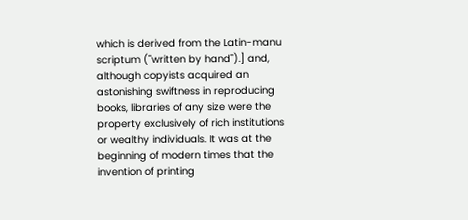which is derived from the Latin-manu scriptum ("written by hand").] and, although copyists acquired an astonishing swiftness in reproducing books, libraries of any size were the property exclusively of rich institutions or wealthy individuals. It was at the beginning of modern times that the invention of printing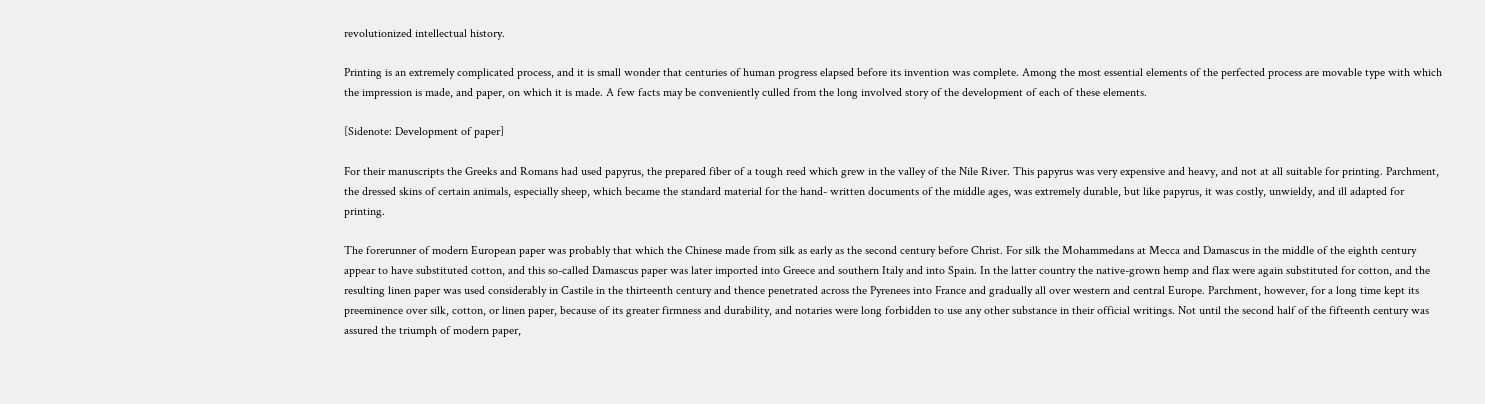revolutionized intellectual history.

Printing is an extremely complicated process, and it is small wonder that centuries of human progress elapsed before its invention was complete. Among the most essential elements of the perfected process are movable type with which the impression is made, and paper, on which it is made. A few facts may be conveniently culled from the long involved story of the development of each of these elements.

[Sidenote: Development of paper]

For their manuscripts the Greeks and Romans had used papyrus, the prepared fiber of a tough reed which grew in the valley of the Nile River. This papyrus was very expensive and heavy, and not at all suitable for printing. Parchment, the dressed skins of certain animals, especially sheep, which became the standard material for the hand- written documents of the middle ages, was extremely durable, but like papyrus, it was costly, unwieldy, and ill adapted for printing.

The forerunner of modern European paper was probably that which the Chinese made from silk as early as the second century before Christ. For silk the Mohammedans at Mecca and Damascus in the middle of the eighth century appear to have substituted cotton, and this so-called Damascus paper was later imported into Greece and southern Italy and into Spain. In the latter country the native-grown hemp and flax were again substituted for cotton, and the resulting linen paper was used considerably in Castile in the thirteenth century and thence penetrated across the Pyrenees into France and gradually all over western and central Europe. Parchment, however, for a long time kept its preeminence over silk, cotton, or linen paper, because of its greater firmness and durability, and notaries were long forbidden to use any other substance in their official writings. Not until the second half of the fifteenth century was assured the triumph of modern paper,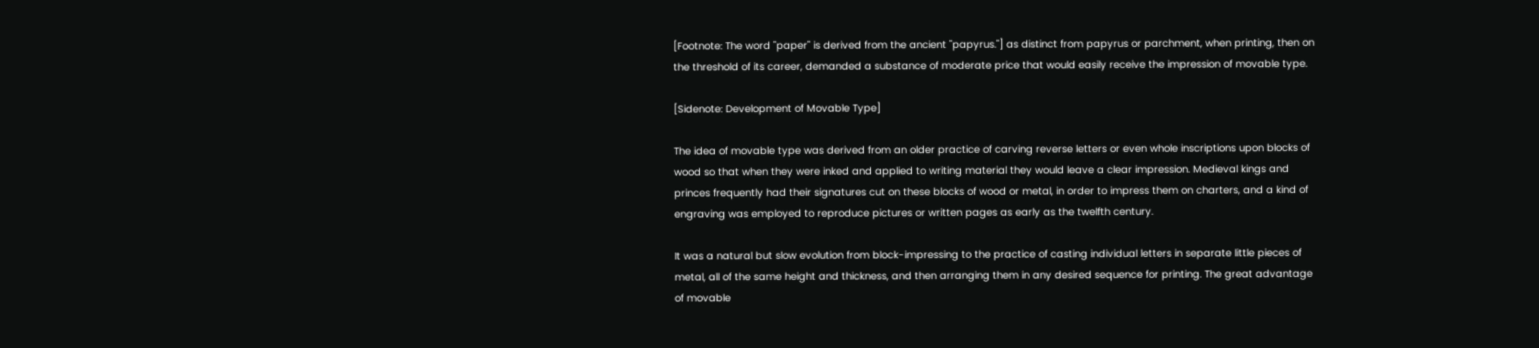[Footnote: The word "paper" is derived from the ancient "papyrus."] as distinct from papyrus or parchment, when printing, then on the threshold of its career, demanded a substance of moderate price that would easily receive the impression of movable type.

[Sidenote: Development of Movable Type]

The idea of movable type was derived from an older practice of carving reverse letters or even whole inscriptions upon blocks of wood so that when they were inked and applied to writing material they would leave a clear impression. Medieval kings and princes frequently had their signatures cut on these blocks of wood or metal, in order to impress them on charters, and a kind of engraving was employed to reproduce pictures or written pages as early as the twelfth century.

It was a natural but slow evolution from block-impressing to the practice of casting individual letters in separate little pieces of metal, all of the same height and thickness, and then arranging them in any desired sequence for printing. The great advantage of movable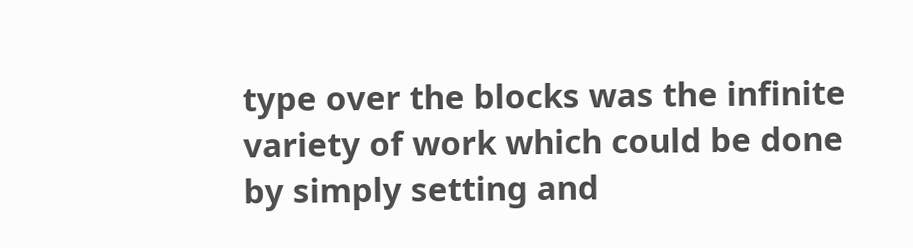type over the blocks was the infinite variety of work which could be done by simply setting and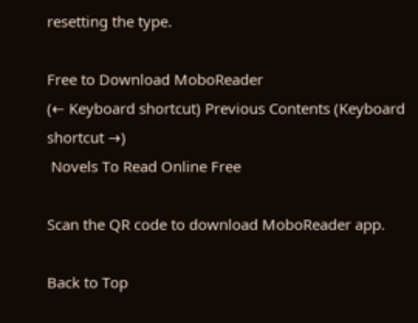resetting the type.

Free to Download MoboReader
(← Keyboard shortcut) Previous Contents (Keyboard shortcut →)
 Novels To Read Online Free

Scan the QR code to download MoboReader app.

Back to Top